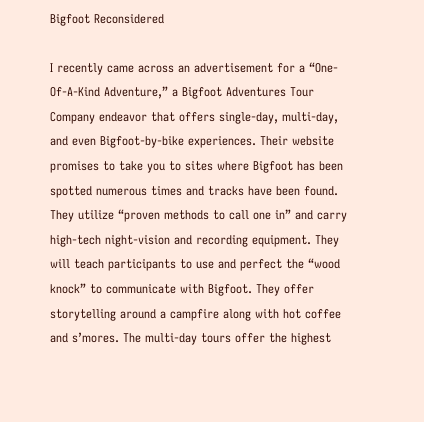Bigfoot Reconsidered

I recently came across an advertisement for a “One-Of-A-Kind Adventure,” a Bigfoot Adventures Tour Company endeavor that offers single-day, multi-day, and even Bigfoot-by-bike experiences. Their website promises to take you to sites where Bigfoot has been spotted numerous times and tracks have been found. They utilize “proven methods to call one in” and carry high-tech night-vision and recording equipment. They will teach participants to use and perfect the “wood knock” to communicate with Bigfoot. They offer storytelling around a campfire along with hot coffee and s’mores. The multi-day tours offer the highest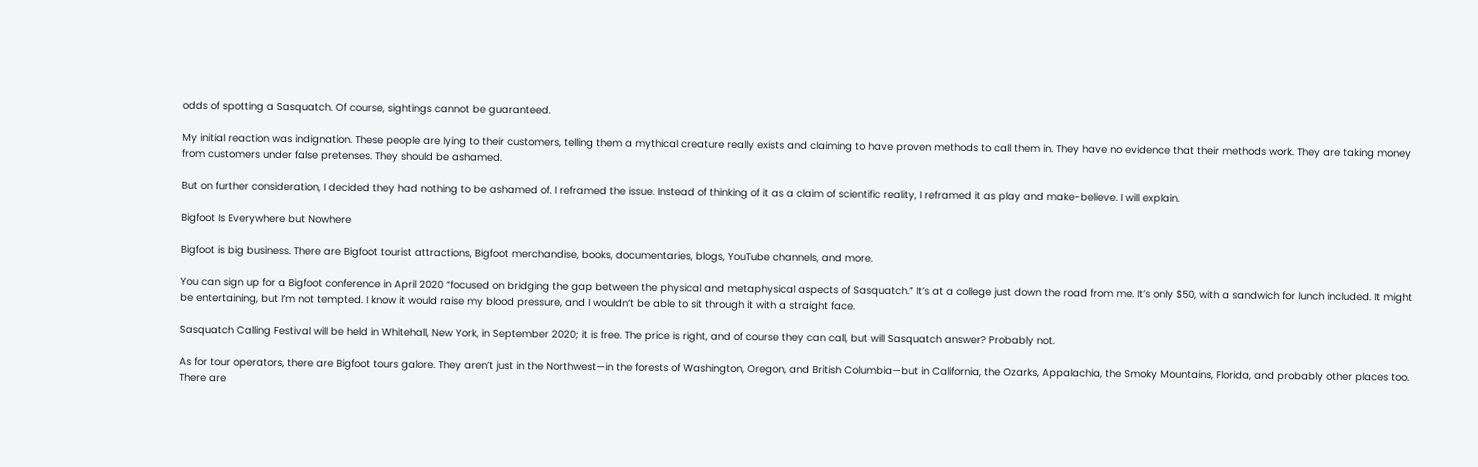odds of spotting a Sasquatch. Of course, sightings cannot be guaranteed.

My initial reaction was indignation. These people are lying to their customers, telling them a mythical creature really exists and claiming to have proven methods to call them in. They have no evidence that their methods work. They are taking money from customers under false pretenses. They should be ashamed.

But on further consideration, I decided they had nothing to be ashamed of. I reframed the issue. Instead of thinking of it as a claim of scientific reality, I reframed it as play and make-believe. I will explain.

Bigfoot Is Everywhere but Nowhere

Bigfoot is big business. There are Bigfoot tourist attractions, Bigfoot merchandise, books, documentaries, blogs, YouTube channels, and more.

You can sign up for a Bigfoot conference in April 2020 “focused on bridging the gap between the physical and metaphysical aspects of Sasquatch.” It’s at a college just down the road from me. It’s only $50, with a sandwich for lunch included. It might be entertaining, but I’m not tempted. I know it would raise my blood pressure, and I wouldn’t be able to sit through it with a straight face.

Sasquatch Calling Festival will be held in Whitehall, New York, in September 2020; it is free. The price is right, and of course they can call, but will Sasquatch answer? Probably not.

As for tour operators, there are Bigfoot tours galore. They aren’t just in the Northwest—in the forests of Washington, Oregon, and British Columbia—but in California, the Ozarks, Appalachia, the Smoky Mountains, Florida, and probably other places too. There are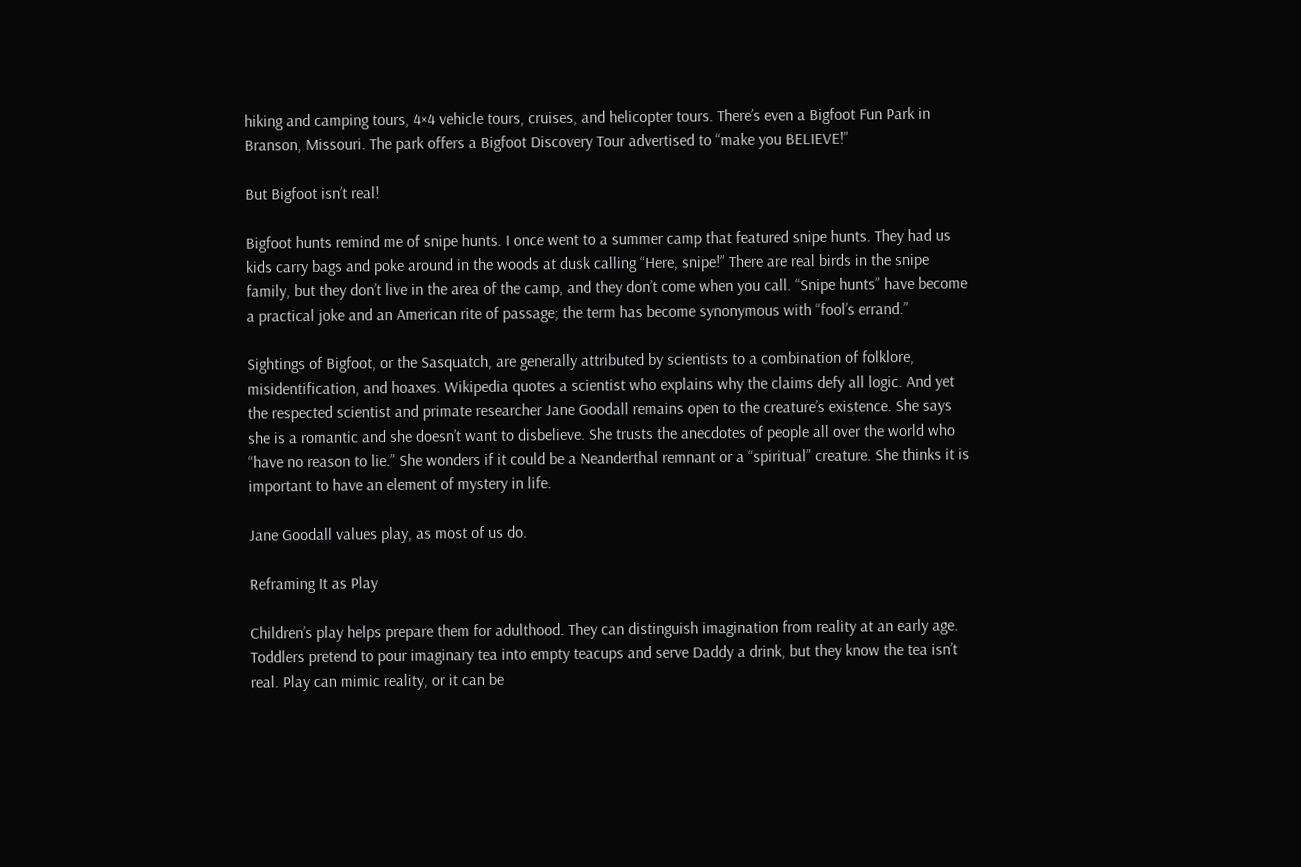hiking and camping tours, 4×4 vehicle tours, cruises, and helicopter tours. There’s even a Bigfoot Fun Park in Branson, Missouri. The park offers a Bigfoot Discovery Tour advertised to “make you BELIEVE!”

But Bigfoot isn’t real!

Bigfoot hunts remind me of snipe hunts. I once went to a summer camp that featured snipe hunts. They had us kids carry bags and poke around in the woods at dusk calling “Here, snipe!” There are real birds in the snipe family, but they don’t live in the area of the camp, and they don’t come when you call. “Snipe hunts” have become a practical joke and an American rite of passage; the term has become synonymous with “fool’s errand.”

Sightings of Bigfoot, or the Sasquatch, are generally attributed by scientists to a combination of folklore, misidentification, and hoaxes. Wikipedia quotes a scientist who explains why the claims defy all logic. And yet the respected scientist and primate researcher Jane Goodall remains open to the creature’s existence. She says she is a romantic and she doesn’t want to disbelieve. She trusts the anecdotes of people all over the world who “have no reason to lie.” She wonders if it could be a Neanderthal remnant or a “spiritual” creature. She thinks it is important to have an element of mystery in life.

Jane Goodall values play, as most of us do.

Reframing It as Play

Children’s play helps prepare them for adulthood. They can distinguish imagination from reality at an early age. Toddlers pretend to pour imaginary tea into empty teacups and serve Daddy a drink, but they know the tea isn’t real. Play can mimic reality, or it can be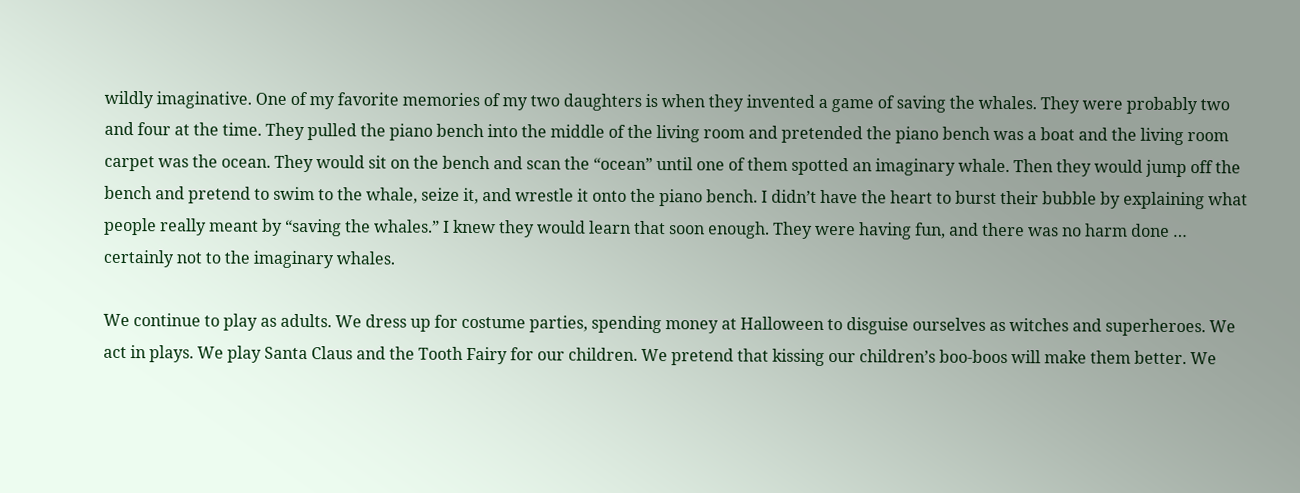wildly imaginative. One of my favorite memories of my two daughters is when they invented a game of saving the whales. They were probably two and four at the time. They pulled the piano bench into the middle of the living room and pretended the piano bench was a boat and the living room carpet was the ocean. They would sit on the bench and scan the “ocean” until one of them spotted an imaginary whale. Then they would jump off the bench and pretend to swim to the whale, seize it, and wrestle it onto the piano bench. I didn’t have the heart to burst their bubble by explaining what people really meant by “saving the whales.” I knew they would learn that soon enough. They were having fun, and there was no harm done … certainly not to the imaginary whales.

We continue to play as adults. We dress up for costume parties, spending money at Halloween to disguise ourselves as witches and superheroes. We act in plays. We play Santa Claus and the Tooth Fairy for our children. We pretend that kissing our children’s boo-boos will make them better. We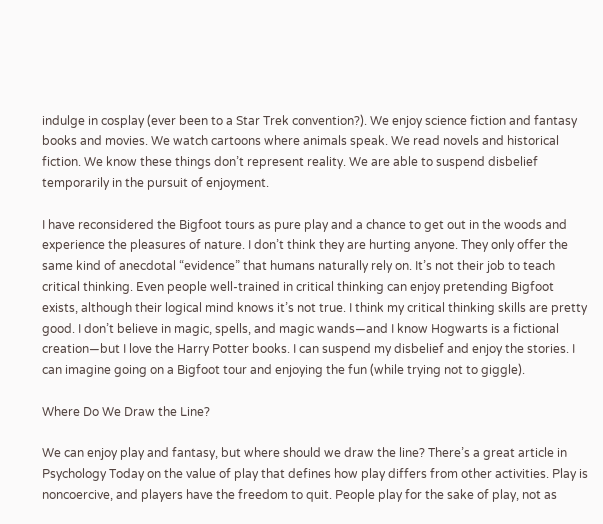indulge in cosplay (ever been to a Star Trek convention?). We enjoy science fiction and fantasy books and movies. We watch cartoons where animals speak. We read novels and historical fiction. We know these things don’t represent reality. We are able to suspend disbelief temporarily in the pursuit of enjoyment.

I have reconsidered the Bigfoot tours as pure play and a chance to get out in the woods and experience the pleasures of nature. I don’t think they are hurting anyone. They only offer the same kind of anecdotal “evidence” that humans naturally rely on. It’s not their job to teach critical thinking. Even people well-trained in critical thinking can enjoy pretending Bigfoot exists, although their logical mind knows it’s not true. I think my critical thinking skills are pretty good. I don’t believe in magic, spells, and magic wands—and I know Hogwarts is a fictional creation—but I love the Harry Potter books. I can suspend my disbelief and enjoy the stories. I can imagine going on a Bigfoot tour and enjoying the fun (while trying not to giggle).

Where Do We Draw the Line?

We can enjoy play and fantasy, but where should we draw the line? There’s a great article in Psychology Today on the value of play that defines how play differs from other activities. Play is noncoercive, and players have the freedom to quit. People play for the sake of play, not as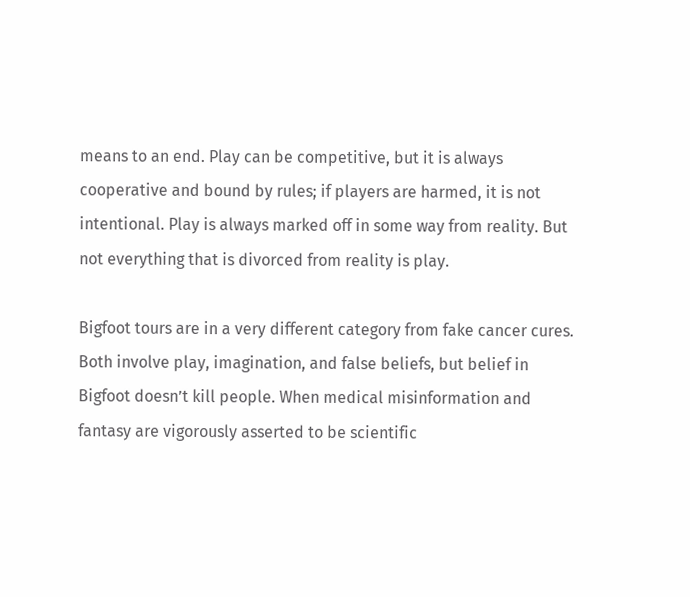means to an end. Play can be competitive, but it is always cooperative and bound by rules; if players are harmed, it is not intentional. Play is always marked off in some way from reality. But not everything that is divorced from reality is play.

Bigfoot tours are in a very different category from fake cancer cures. Both involve play, imagination, and false beliefs, but belief in Bigfoot doesn’t kill people. When medical misinformation and fantasy are vigorously asserted to be scientific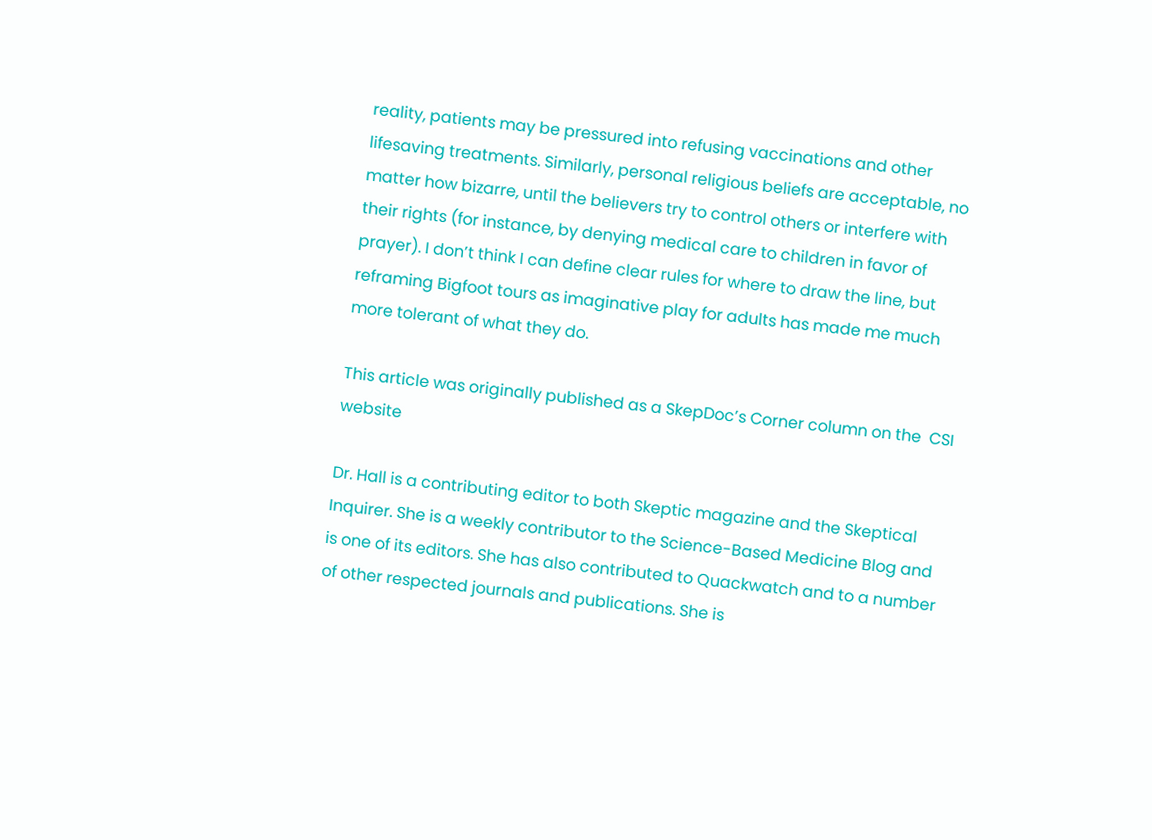reality, patients may be pressured into refusing vaccinations and other lifesaving treatments. Similarly, personal religious beliefs are acceptable, no matter how bizarre, until the believers try to control others or interfere with their rights (for instance, by denying medical care to children in favor of prayer). I don’t think I can define clear rules for where to draw the line, but reframing Bigfoot tours as imaginative play for adults has made me much more tolerant of what they do.

This article was originally published as a SkepDoc’s Corner column on the  CSI website

Dr. Hall is a contributing editor to both Skeptic magazine and the Skeptical Inquirer. She is a weekly contributor to the Science-Based Medicine Blog and is one of its editors. She has also contributed to Quackwatch and to a number of other respected journals and publications. She is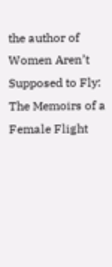the author of Women Aren’t Supposed to Fly: The Memoirs of a Female Flight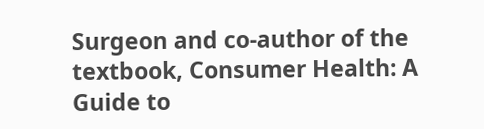Surgeon and co-author of the textbook, Consumer Health: A Guide to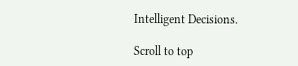Intelligent Decisions.

Scroll to top